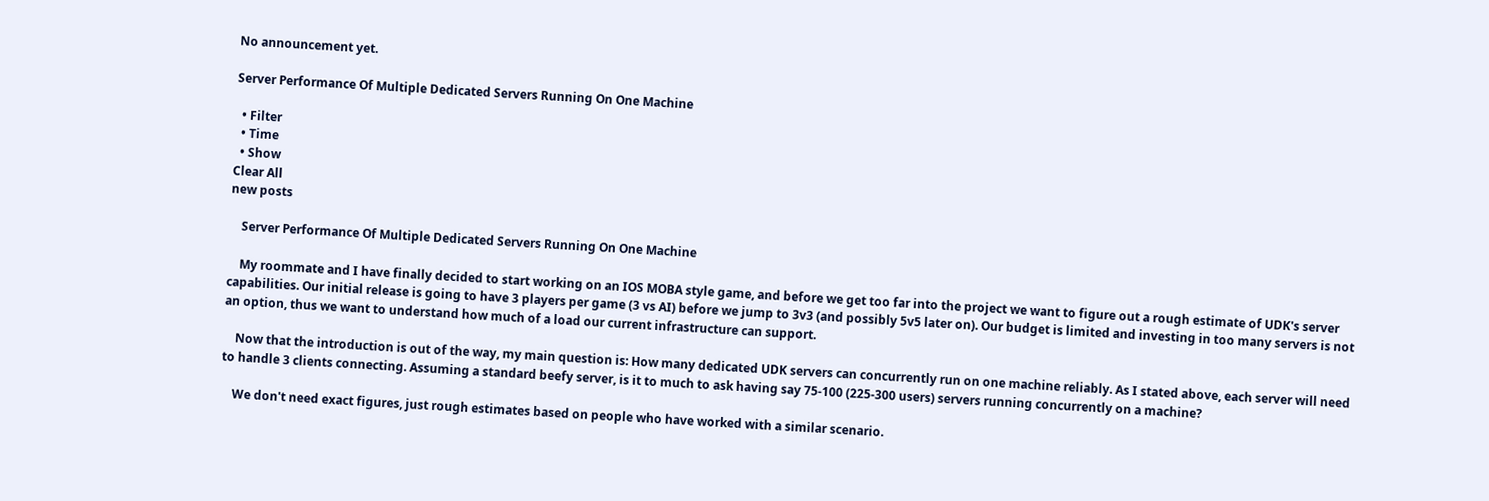No announcement yet.

Server Performance Of Multiple Dedicated Servers Running On One Machine

  • Filter
  • Time
  • Show
Clear All
new posts

    Server Performance Of Multiple Dedicated Servers Running On One Machine

    My roommate and I have finally decided to start working on an IOS MOBA style game, and before we get too far into the project we want to figure out a rough estimate of UDK's server capabilities. Our initial release is going to have 3 players per game (3 vs AI) before we jump to 3v3 (and possibly 5v5 later on). Our budget is limited and investing in too many servers is not an option, thus we want to understand how much of a load our current infrastructure can support.

    Now that the introduction is out of the way, my main question is: How many dedicated UDK servers can concurrently run on one machine reliably. As I stated above, each server will need to handle 3 clients connecting. Assuming a standard beefy server, is it to much to ask having say 75-100 (225-300 users) servers running concurrently on a machine?

    We don't need exact figures, just rough estimates based on people who have worked with a similar scenario.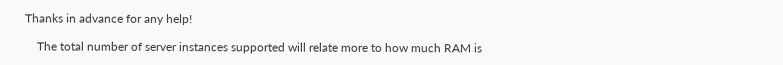Thanks in advance for any help!

    The total number of server instances supported will relate more to how much RAM is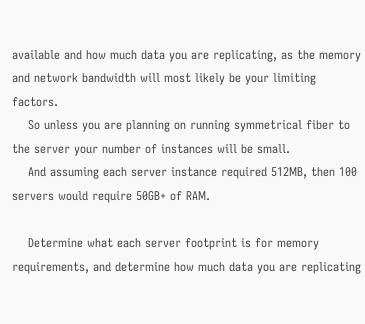available and how much data you are replicating, as the memory and network bandwidth will most likely be your limiting factors.
    So unless you are planning on running symmetrical fiber to the server your number of instances will be small.
    And assuming each server instance required 512MB, then 100 servers would require 50GB+ of RAM.

    Determine what each server footprint is for memory requirements, and determine how much data you are replicating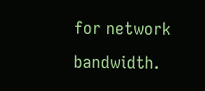for network bandwidth.